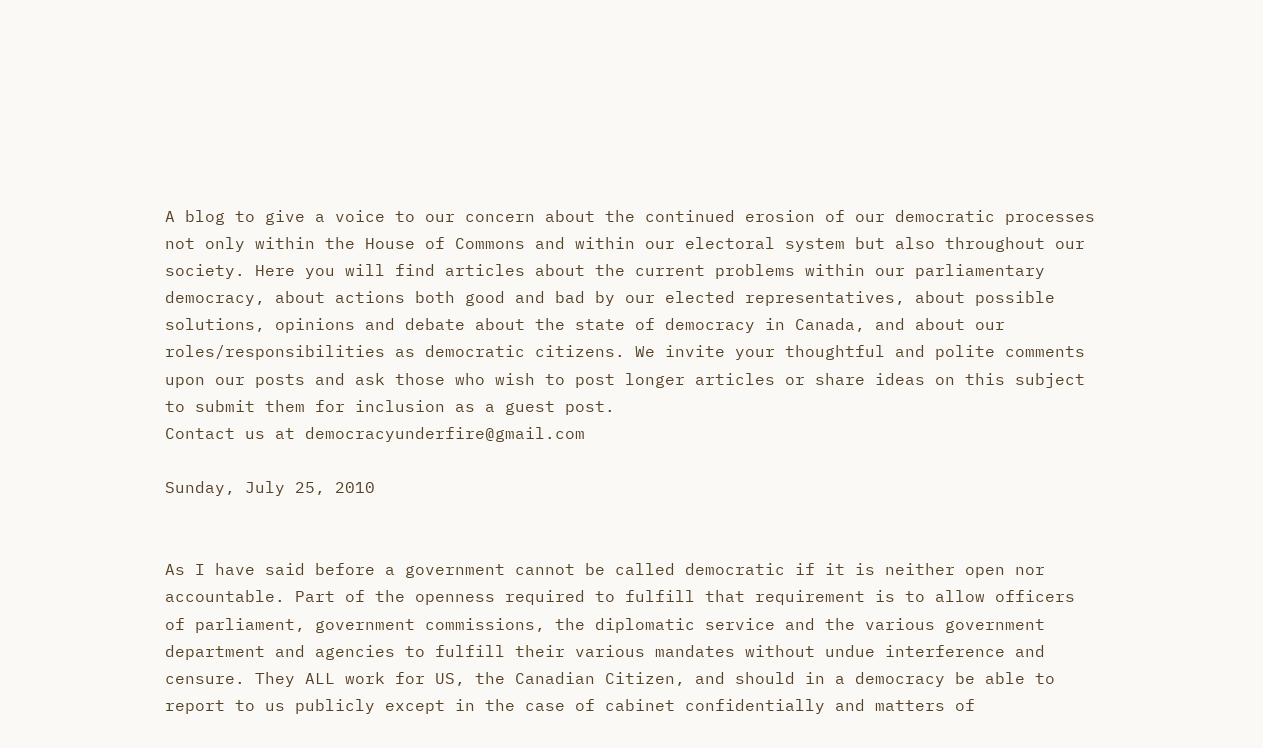A blog to give a voice to our concern about the continued erosion of our democratic processes not only within the House of Commons and within our electoral system but also throughout our society. Here you will find articles about the current problems within our parliamentary democracy, about actions both good and bad by our elected representatives, about possible solutions, opinions and debate about the state of democracy in Canada, and about our roles/responsibilities as democratic citizens. We invite your thoughtful and polite comments upon our posts and ask those who wish to post longer articles or share ideas on this subject to submit them for inclusion as a guest post.
Contact us at democracyunderfire@gmail.com

Sunday, July 25, 2010


As I have said before a government cannot be called democratic if it is neither open nor accountable. Part of the openness required to fulfill that requirement is to allow officers of parliament, government commissions, the diplomatic service and the various government department and agencies to fulfill their various mandates without undue interference and censure. They ALL work for US, the Canadian Citizen, and should in a democracy be able to report to us publicly except in the case of cabinet confidentially and matters of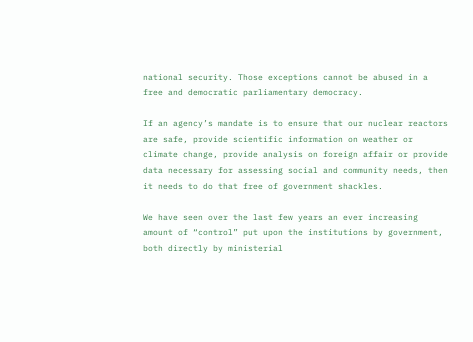national security. Those exceptions cannot be abused in a free and democratic parliamentary democracy.

If an agency’s mandate is to ensure that our nuclear reactors are safe, provide scientific information on weather or climate change, provide analysis on foreign affair or provide data necessary for assessing social and community needs, then it needs to do that free of government shackles.

We have seen over the last few years an ever increasing amount of “control” put upon the institutions by government, both directly by ministerial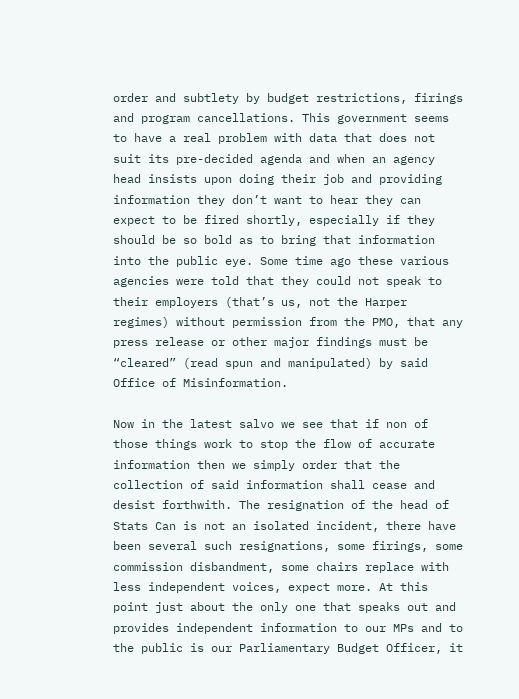order and subtlety by budget restrictions, firings and program cancellations. This government seems to have a real problem with data that does not suit its pre-decided agenda and when an agency head insists upon doing their job and providing information they don’t want to hear they can expect to be fired shortly, especially if they should be so bold as to bring that information into the public eye. Some time ago these various agencies were told that they could not speak to their employers (that’s us, not the Harper regimes) without permission from the PMO, that any press release or other major findings must be “cleared” (read spun and manipulated) by said Office of Misinformation.

Now in the latest salvo we see that if non of those things work to stop the flow of accurate information then we simply order that the collection of said information shall cease and desist forthwith. The resignation of the head of Stats Can is not an isolated incident, there have been several such resignations, some firings, some commission disbandment, some chairs replace with less independent voices, expect more. At this point just about the only one that speaks out and provides independent information to our MPs and to the public is our Parliamentary Budget Officer, it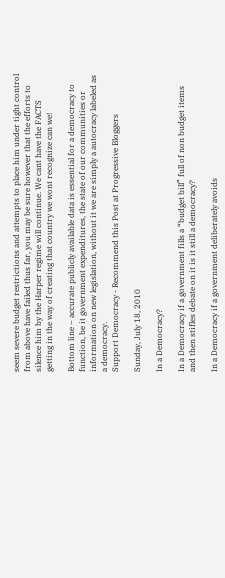seem severe budget restrictions and attempts to place him under tight control from above have failed thus far, you may be sure however that the efforts to silence him by the Harper regime will continue. We cant have the FACTS getting in the way of creating that country we wont recognize can we!

Bottom line – accurate publicly available data is essential for a democracy to function, be it government expenditures, the state of our communities or information on new legislation, without it we are simply a autocracy labeled as a democracy.
Support Democracy - Recommend this Post at Progressive Bloggers

Sunday, July 18, 2010

In a Democracy?

In a Democracy if a government fills a “budget bill” full of non budget items and then stifles debate on it is it still a democracy?

In a Democracy if a government deliberately avoids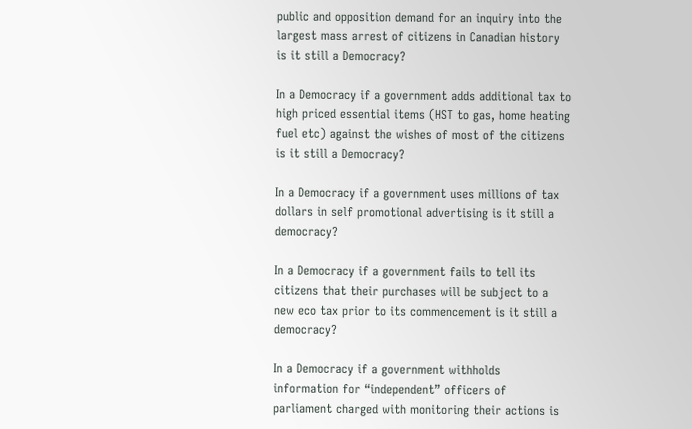public and opposition demand for an inquiry into the largest mass arrest of citizens in Canadian history is it still a Democracy?

In a Democracy if a government adds additional tax to high priced essential items (HST to gas, home heating fuel etc) against the wishes of most of the citizens is it still a Democracy?

In a Democracy if a government uses millions of tax dollars in self promotional advertising is it still a democracy?

In a Democracy if a government fails to tell its citizens that their purchases will be subject to a new eco tax prior to its commencement is it still a democracy?

In a Democracy if a government withholds information for “independent” officers of parliament charged with monitoring their actions is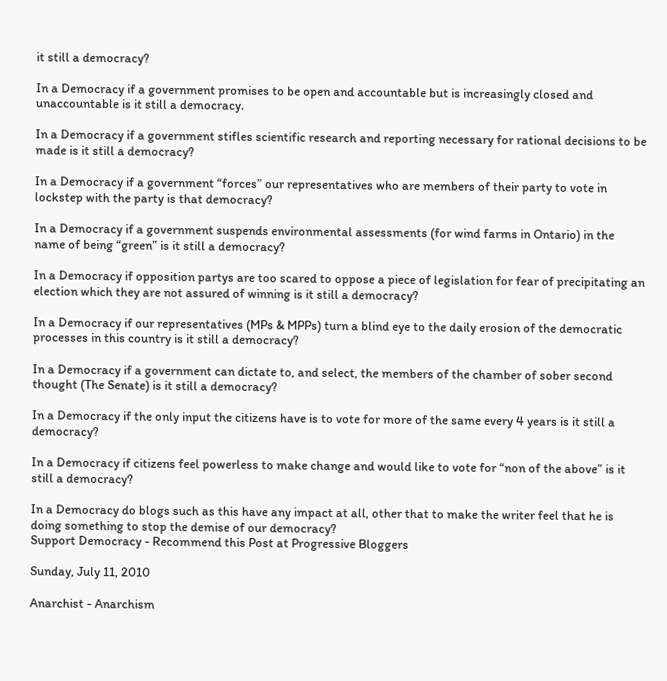it still a democracy?

In a Democracy if a government promises to be open and accountable but is increasingly closed and unaccountable is it still a democracy.

In a Democracy if a government stifles scientific research and reporting necessary for rational decisions to be made is it still a democracy?

In a Democracy if a government “forces” our representatives who are members of their party to vote in lockstep with the party is that democracy?

In a Democracy if a government suspends environmental assessments (for wind farms in Ontario) in the name of being “green” is it still a democracy?

In a Democracy if opposition partys are too scared to oppose a piece of legislation for fear of precipitating an election which they are not assured of winning is it still a democracy?

In a Democracy if our representatives (MPs & MPPs) turn a blind eye to the daily erosion of the democratic processes in this country is it still a democracy?

In a Democracy if a government can dictate to, and select, the members of the chamber of sober second thought (The Senate) is it still a democracy?

In a Democracy if the only input the citizens have is to vote for more of the same every 4 years is it still a democracy?

In a Democracy if citizens feel powerless to make change and would like to vote for “non of the above” is it still a democracy?

In a Democracy do blogs such as this have any impact at all, other that to make the writer feel that he is doing something to stop the demise of our democracy?
Support Democracy - Recommend this Post at Progressive Bloggers

Sunday, July 11, 2010

Anarchist - Anarchism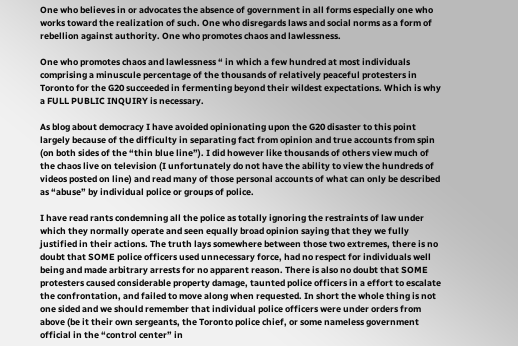One who believes in or advocates the absence of government in all forms especially one who works toward the realization of such. One who disregards laws and social norms as a form of rebellion against authority. One who promotes chaos and lawlessness.

One who promotes chaos and lawlessness “ in which a few hundred at most individuals comprising a minuscule percentage of the thousands of relatively peaceful protesters in Toronto for the G20 succeeded in fermenting beyond their wildest expectations. Which is why a FULL PUBLIC INQUIRY is necessary.

As blog about democracy I have avoided opinionating upon the G20 disaster to this point largely because of the difficulty in separating fact from opinion and true accounts from spin (on both sides of the “thin blue line”). I did however like thousands of others view much of the chaos live on television (I unfortunately do not have the ability to view the hundreds of videos posted on line) and read many of those personal accounts of what can only be described as “abuse” by individual police or groups of police.

I have read rants condemning all the police as totally ignoring the restraints of law under which they normally operate and seen equally broad opinion saying that they we fully justified in their actions. The truth lays somewhere between those two extremes, there is no doubt that SOME police officers used unnecessary force, had no respect for individuals well being and made arbitrary arrests for no apparent reason. There is also no doubt that SOME protesters caused considerable property damage, taunted police officers in a effort to escalate the confrontation, and failed to move along when requested. In short the whole thing is not one sided and we should remember that individual police officers were under orders from above (be it their own sergeants, the Toronto police chief, or some nameless government official in the “control center” in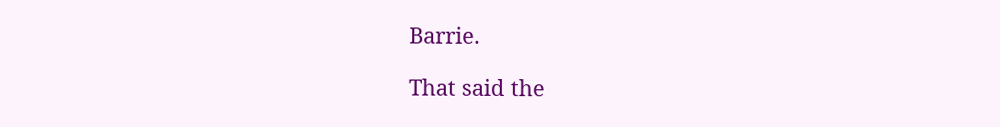Barrie.

That said the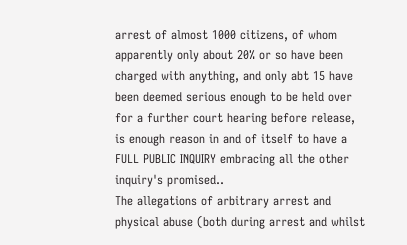arrest of almost 1000 citizens, of whom apparently only about 20% or so have been charged with anything, and only abt 15 have been deemed serious enough to be held over for a further court hearing before release, is enough reason in and of itself to have a FULL PUBLIC INQUIRY embracing all the other inquiry's promised..
The allegations of arbitrary arrest and physical abuse (both during arrest and whilst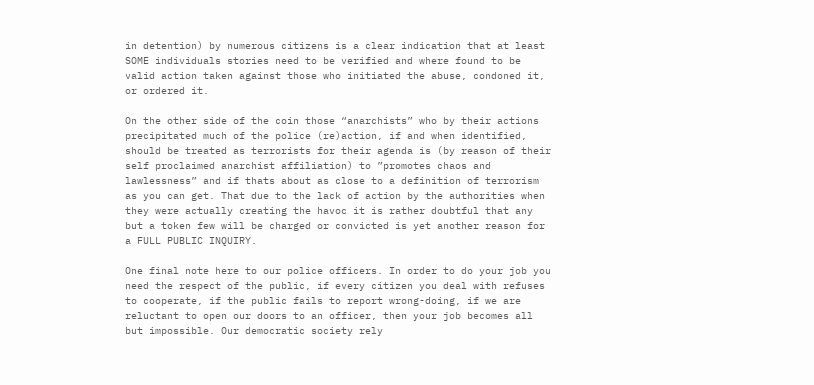in detention) by numerous citizens is a clear indication that at least SOME individuals stories need to be verified and where found to be valid action taken against those who initiated the abuse, condoned it, or ordered it.

On the other side of the coin those “anarchists” who by their actions precipitated much of the police (re)action, if and when identified, should be treated as terrorists for their agenda is (by reason of their self proclaimed anarchist affiliation) to ”promotes chaos and lawlessness” and if thats about as close to a definition of terrorism as you can get. That due to the lack of action by the authorities when they were actually creating the havoc it is rather doubtful that any but a token few will be charged or convicted is yet another reason for a FULL PUBLIC INQUIRY.

One final note here to our police officers. In order to do your job you need the respect of the public, if every citizen you deal with refuses to cooperate, if the public fails to report wrong-doing, if we are reluctant to open our doors to an officer, then your job becomes all but impossible. Our democratic society rely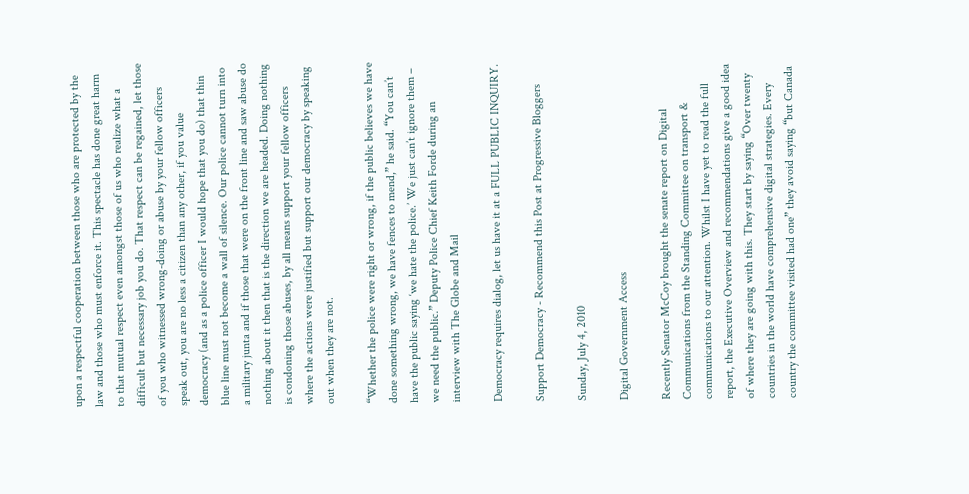upon a respectful cooperation between those who are protected by the law and those who must enforce it. This spectacle has done great harm to that mutual respect even amongst those of us who realize what a difficult but necessary job you do. That respect can be regained, let those of you who witnessed wrong-doing or abuse by your fellow officers speak out, you are no less a citizen than any other, if you value democracy (and as a police officer I would hope that you do) that thin blue line must not become a wall of silence. Our police cannot turn into a military junta and if those that were on the front line and saw abuse do nothing about it then that is the direction we are headed. Doing nothing is condoning those abuses, by all means support your fellow officers where the actions were justified but support our democracy by speaking out when they are not.

“Whether the police were right or wrong, if the public believes we have done something wrong, we have fences to mend,” he said. “You can’t have the public saying ‘we hate the police.’ We just can’t ignore them – we need the public.” Deputy Police Chief Keith Forde during an interview with The Globe and Mail

Democracy requires dialog, let us have it at a FULL PUBLIC INQUIRY.

Support Democracy - Recommend this Post at Progressive Bloggers

Sunday, July 4, 2010

Digital Government Access

Recently Senator McCoy brought the senate report on Digital Communications from the Standing Committee on transport & communications to our attention. Whilst I have yet to read the full report, the Executive Overview and recommendations give a good idea of where they are going with this. They start by saying “Over twenty countries in the world have comprehensive digital strategies. Every country the committee visited had one” they avoid saying “but Canada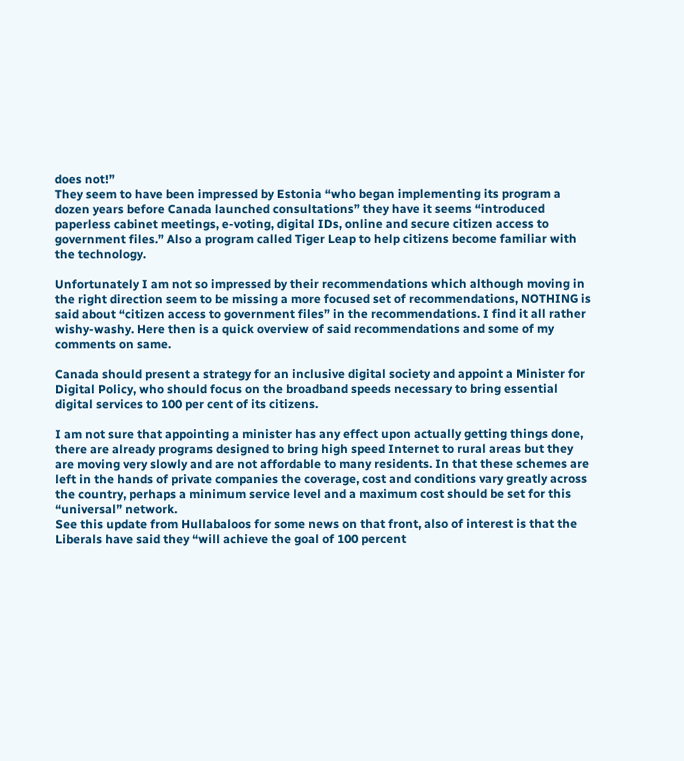does not!”
They seem to have been impressed by Estonia “who began implementing its program a dozen years before Canada launched consultations” they have it seems “introduced paperless cabinet meetings, e-voting, digital IDs, online and secure citizen access to government files.” Also a program called Tiger Leap to help citizens become familiar with the technology.

Unfortunately I am not so impressed by their recommendations which although moving in the right direction seem to be missing a more focused set of recommendations, NOTHING is said about “citizen access to government files” in the recommendations. I find it all rather wishy-washy. Here then is a quick overview of said recommendations and some of my comments on same.

Canada should present a strategy for an inclusive digital society and appoint a Minister for Digital Policy, who should focus on the broadband speeds necessary to bring essential digital services to 100 per cent of its citizens.

I am not sure that appointing a minister has any effect upon actually getting things done, there are already programs designed to bring high speed Internet to rural areas but they are moving very slowly and are not affordable to many residents. In that these schemes are left in the hands of private companies the coverage, cost and conditions vary greatly across the country, perhaps a minimum service level and a maximum cost should be set for this “universal” network.
See this update from Hullabaloos for some news on that front, also of interest is that the Liberals have said they “will achieve the goal of 100 percent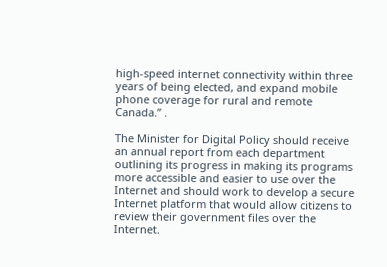high-speed internet connectivity within three years of being elected, and expand mobile phone coverage for rural and remote Canada.” .

The Minister for Digital Policy should receive an annual report from each department outlining its progress in making its programs more accessible and easier to use over the Internet and should work to develop a secure Internet platform that would allow citizens to review their government files over the Internet.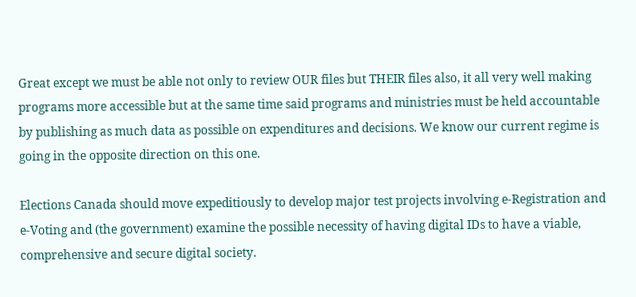Great except we must be able not only to review OUR files but THEIR files also, it all very well making programs more accessible but at the same time said programs and ministries must be held accountable by publishing as much data as possible on expenditures and decisions. We know our current regime is going in the opposite direction on this one.

Elections Canada should move expeditiously to develop major test projects involving e-Registration and e-Voting and (the government) examine the possible necessity of having digital IDs to have a viable, comprehensive and secure digital society.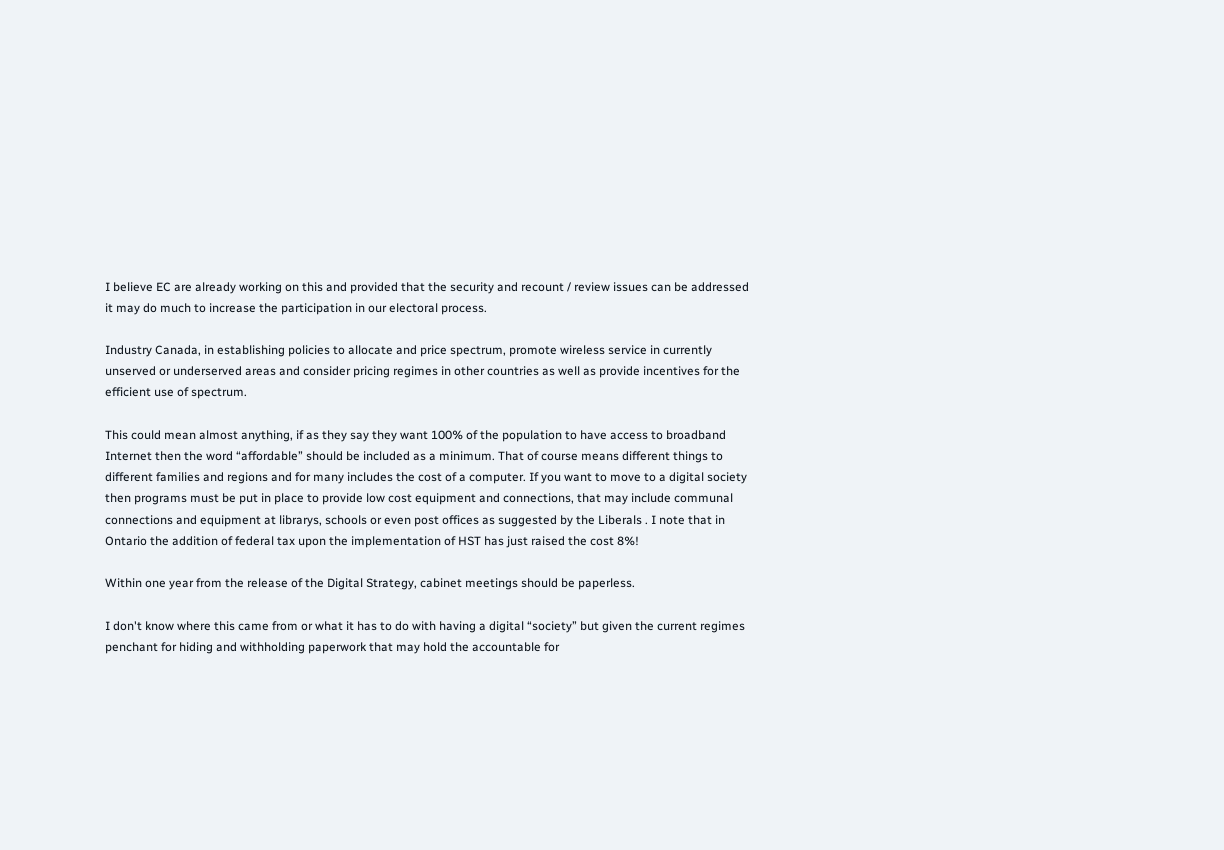I believe EC are already working on this and provided that the security and recount / review issues can be addressed it may do much to increase the participation in our electoral process.

Industry Canada, in establishing policies to allocate and price spectrum, promote wireless service in currently unserved or underserved areas and consider pricing regimes in other countries as well as provide incentives for the efficient use of spectrum.

This could mean almost anything, if as they say they want 100% of the population to have access to broadband Internet then the word “affordable” should be included as a minimum. That of course means different things to different families and regions and for many includes the cost of a computer. If you want to move to a digital society then programs must be put in place to provide low cost equipment and connections, that may include communal connections and equipment at librarys, schools or even post offices as suggested by the Liberals . I note that in Ontario the addition of federal tax upon the implementation of HST has just raised the cost 8%!

Within one year from the release of the Digital Strategy, cabinet meetings should be paperless.

I don't know where this came from or what it has to do with having a digital “society” but given the current regimes penchant for hiding and withholding paperwork that may hold the accountable for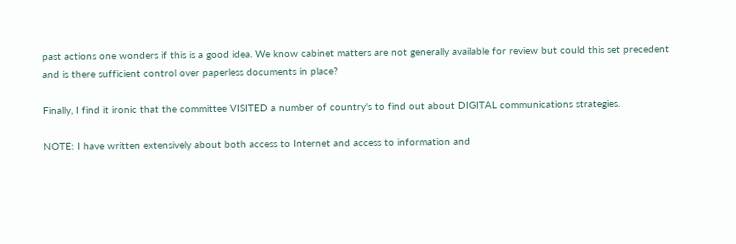past actions one wonders if this is a good idea. We know cabinet matters are not generally available for review but could this set precedent and is there sufficient control over paperless documents in place?

Finally, I find it ironic that the committee VISITED a number of country's to find out about DIGITAL communications strategies.

NOTE: I have written extensively about both access to Internet and access to information and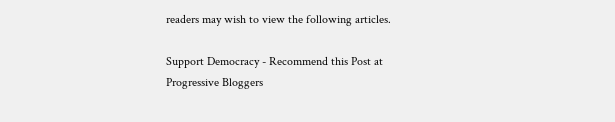readers may wish to view the following articles.

Support Democracy - Recommend this Post at Progressive Bloggers